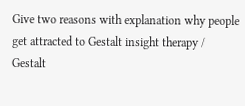Give two reasons with explanation why people get attracted to Gestalt insight therapy / Gestalt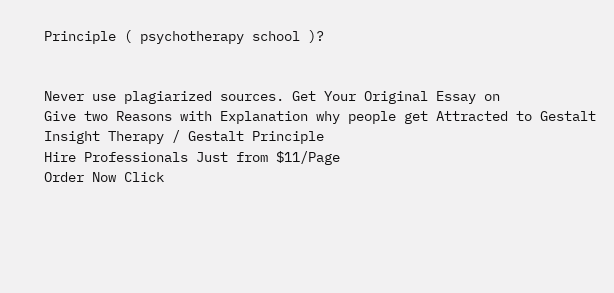Principle ( psychotherapy school )?


Never use plagiarized sources. Get Your Original Essay on
Give two Reasons with Explanation why people get Attracted to Gestalt Insight Therapy / Gestalt Principle
Hire Professionals Just from $11/Page
Order Now Click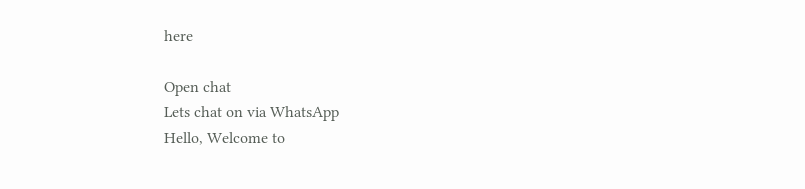here

Open chat
Lets chat on via WhatsApp
Hello, Welcome to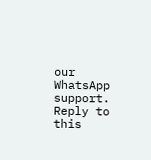our WhatsApp support. Reply to this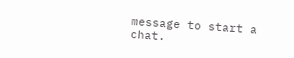message to start a chat.